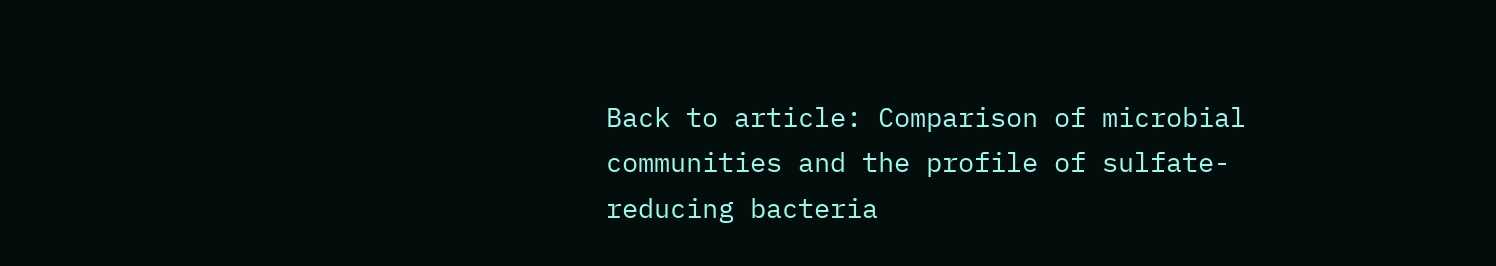Back to article: Comparison of microbial communities and the profile of sulfate-reducing bacteria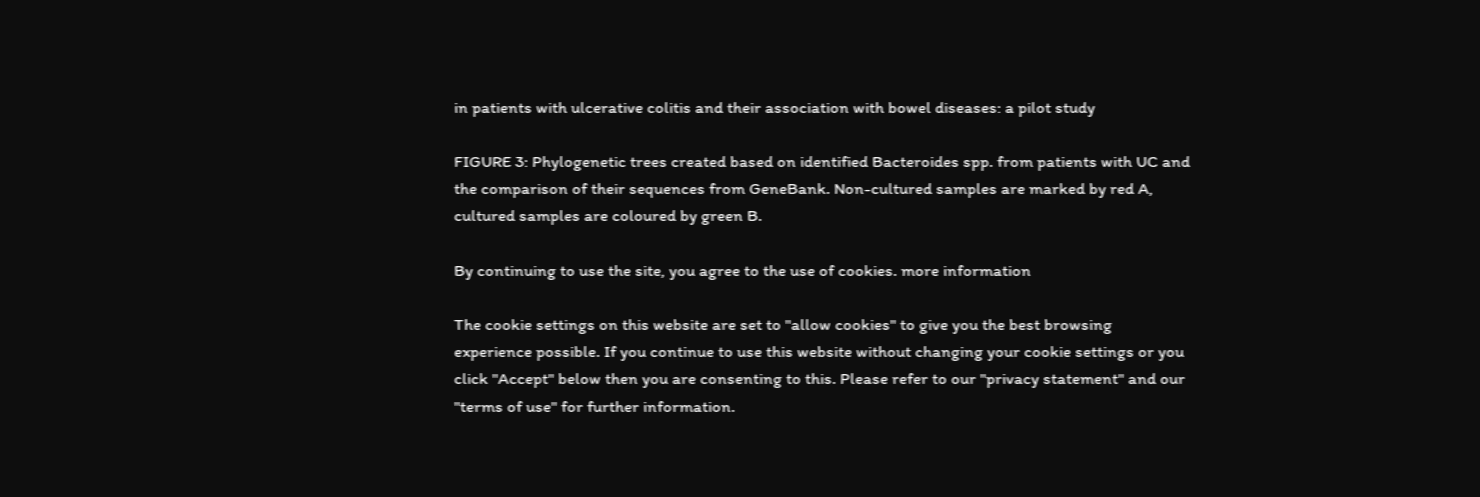in patients with ulcerative colitis and their association with bowel diseases: a pilot study

FIGURE 3: Phylogenetic trees created based on identified Bacteroides spp. from patients with UC and the comparison of their sequences from GeneBank. Non-cultured samples are marked by red A, cultured samples are coloured by green B.

By continuing to use the site, you agree to the use of cookies. more information

The cookie settings on this website are set to "allow cookies" to give you the best browsing experience possible. If you continue to use this website without changing your cookie settings or you click "Accept" below then you are consenting to this. Please refer to our "privacy statement" and our "terms of use" for further information.